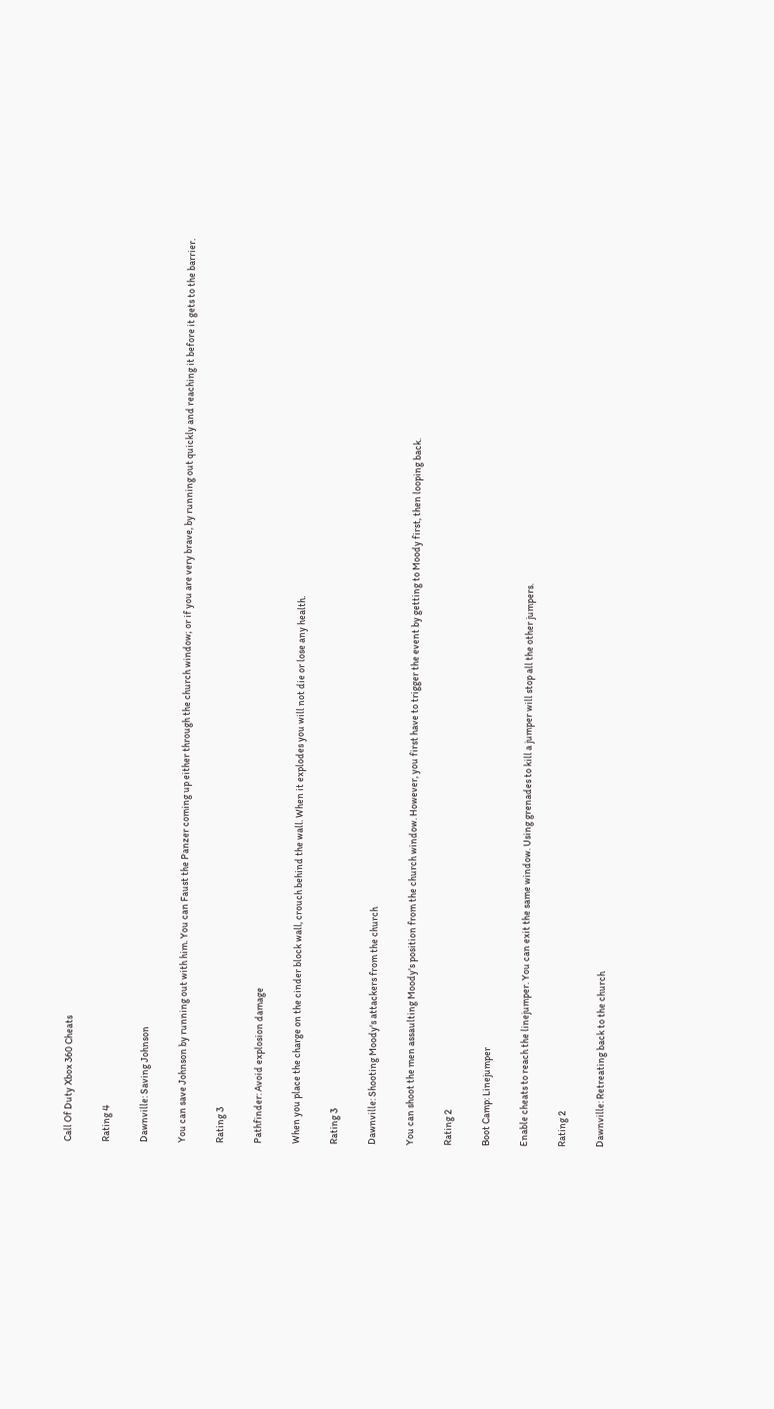Call Of Duty Xbox 360 Cheats

Rating 4

Dawnville: Saving Johnson

You can save Johnson by running out with him. You can Faust the Panzer coming up either through the church window; or if you are very brave, by running out quickly and reaching it before it gets to the barrier.

Rating 3

Pathfinder: Avoid explosion damage

When you place the charge on the cinder block wall, crouch behind the wall. When it explodes you will not die or lose any health.

Rating 3

Dawnville: Shooting Moody's attackers from the church

You can shoot the men assaulting Moody's position from the church window. However, you first have to trigger the event by getting to Moody first, then looping back.

Rating 2

Boot Camp: Linejumper

Enable cheats to reach the linejumper. You can exit the same window. Using grenades to kill a jumper will stop all the other jumpers.

Rating 2

Dawnville: Retreating back to the church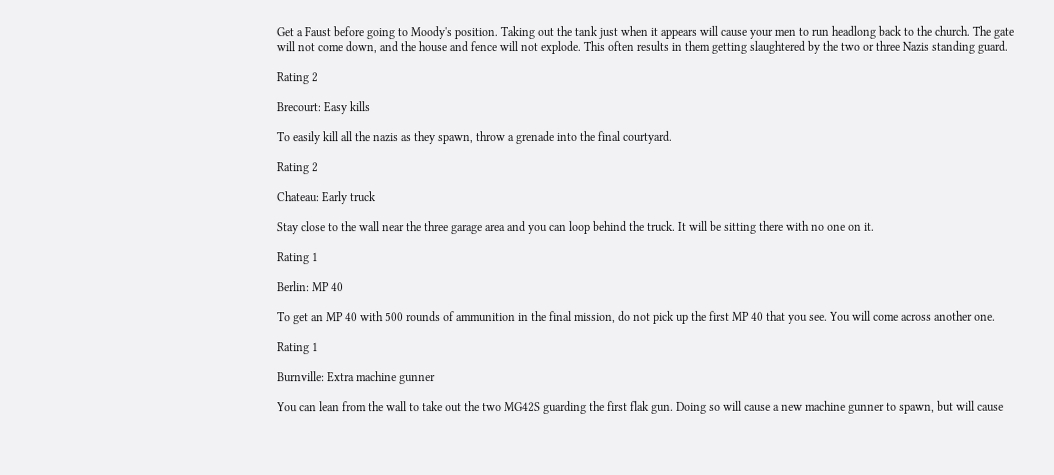Get a Faust before going to Moody's position. Taking out the tank just when it appears will cause your men to run headlong back to the church. The gate will not come down, and the house and fence will not explode. This often results in them getting slaughtered by the two or three Nazis standing guard.

Rating 2

Brecourt: Easy kills

To easily kill all the nazis as they spawn, throw a grenade into the final courtyard.

Rating 2

Chateau: Early truck

Stay close to the wall near the three garage area and you can loop behind the truck. It will be sitting there with no one on it.

Rating 1

Berlin: MP 40

To get an MP 40 with 500 rounds of ammunition in the final mission, do not pick up the first MP 40 that you see. You will come across another one.

Rating 1

Burnville: Extra machine gunner

You can lean from the wall to take out the two MG42S guarding the first flak gun. Doing so will cause a new machine gunner to spawn, but will cause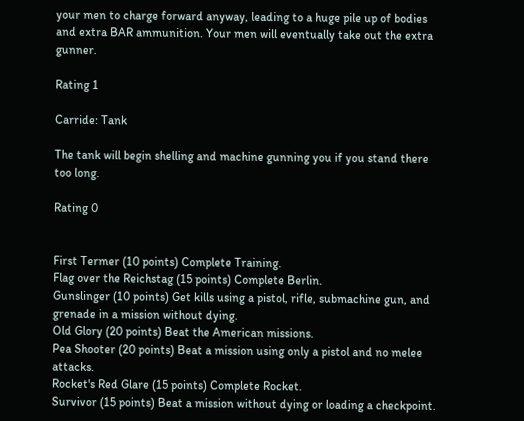your men to charge forward anyway, leading to a huge pile up of bodies and extra BAR ammunition. Your men will eventually take out the extra gunner.

Rating 1

Carride: Tank

The tank will begin shelling and machine gunning you if you stand there too long.

Rating 0


First Termer (10 points) Complete Training.
Flag over the Reichstag (15 points) Complete Berlin.
Gunslinger (10 points) Get kills using a pistol, rifle, submachine gun, and grenade in a mission without dying.
Old Glory (20 points) Beat the American missions.
Pea Shooter (20 points) Beat a mission using only a pistol and no melee attacks.
Rocket's Red Glare (15 points) Complete Rocket.
Survivor (15 points) Beat a mission without dying or loading a checkpoint.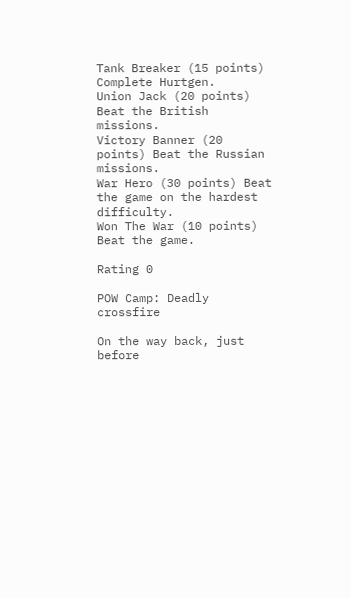Tank Breaker (15 points) Complete Hurtgen.
Union Jack (20 points) Beat the British missions.
Victory Banner (20 points) Beat the Russian missions.
War Hero (30 points) Beat the game on the hardest difficulty.
Won The War (10 points) Beat the game.

Rating 0

POW Camp: Deadly crossfire

On the way back, just before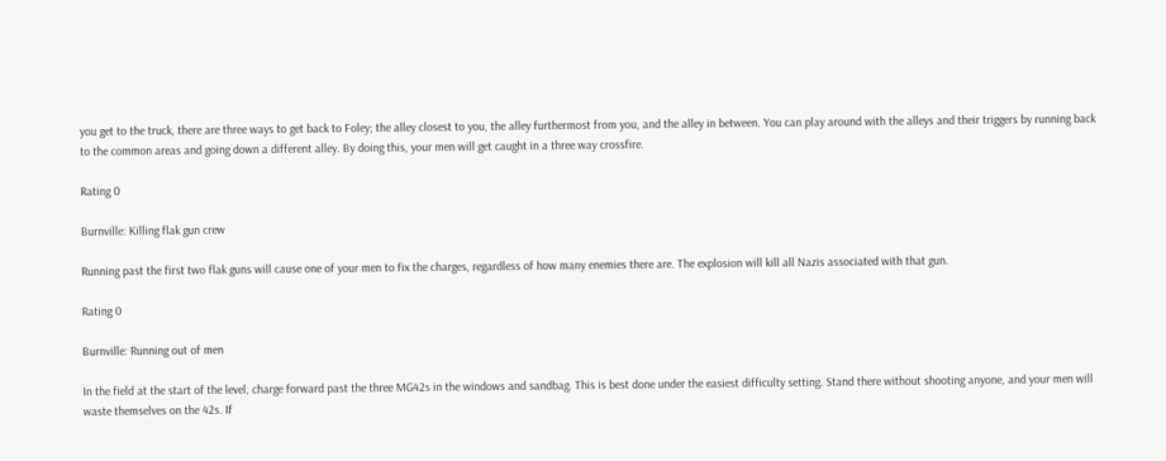you get to the truck, there are three ways to get back to Foley; the alley closest to you, the alley furthermost from you, and the alley in between. You can play around with the alleys and their triggers by running back to the common areas and going down a different alley. By doing this, your men will get caught in a three way crossfire.

Rating 0

Burnville: Killing flak gun crew

Running past the first two flak guns will cause one of your men to fix the charges, regardless of how many enemies there are. The explosion will kill all Nazis associated with that gun.

Rating 0

Burnville: Running out of men

In the field at the start of the level, charge forward past the three MG42s in the windows and sandbag. This is best done under the easiest difficulty setting. Stand there without shooting anyone, and your men will waste themselves on the 42s. If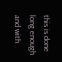this is done long enough and with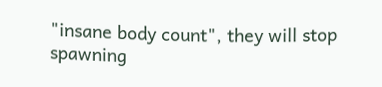"insane body count", they will stop spawning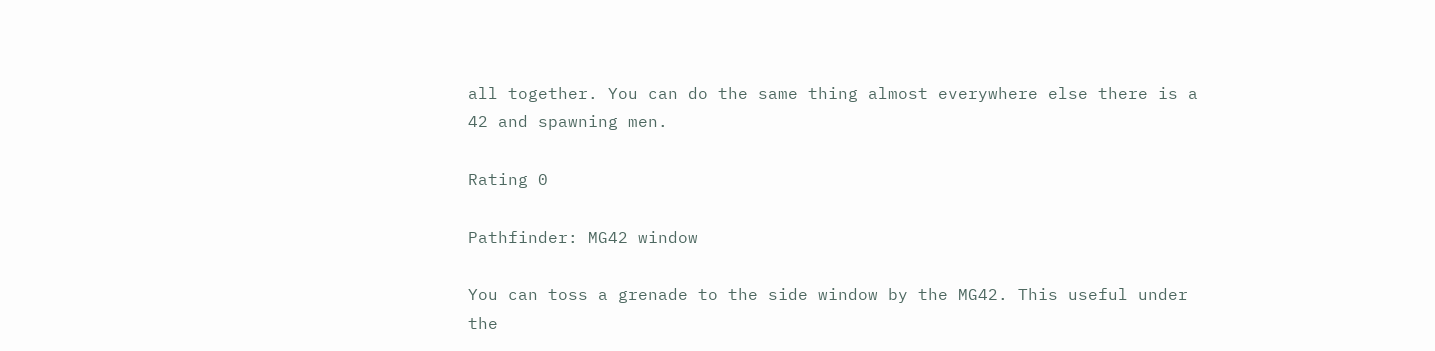all together. You can do the same thing almost everywhere else there is a 42 and spawning men.

Rating 0

Pathfinder: MG42 window

You can toss a grenade to the side window by the MG42. This useful under the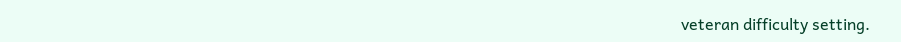veteran difficulty setting.